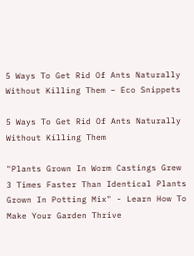5 Ways To Get Rid Of Ants Naturally Without Killing Them – Eco Snippets

5 Ways To Get Rid Of Ants Naturally Without Killing Them

"Plants Grown In Worm Castings Grew 3 Times Faster Than Identical Plants Grown In Potting Mix" - Learn How To Make Your Garden Thrive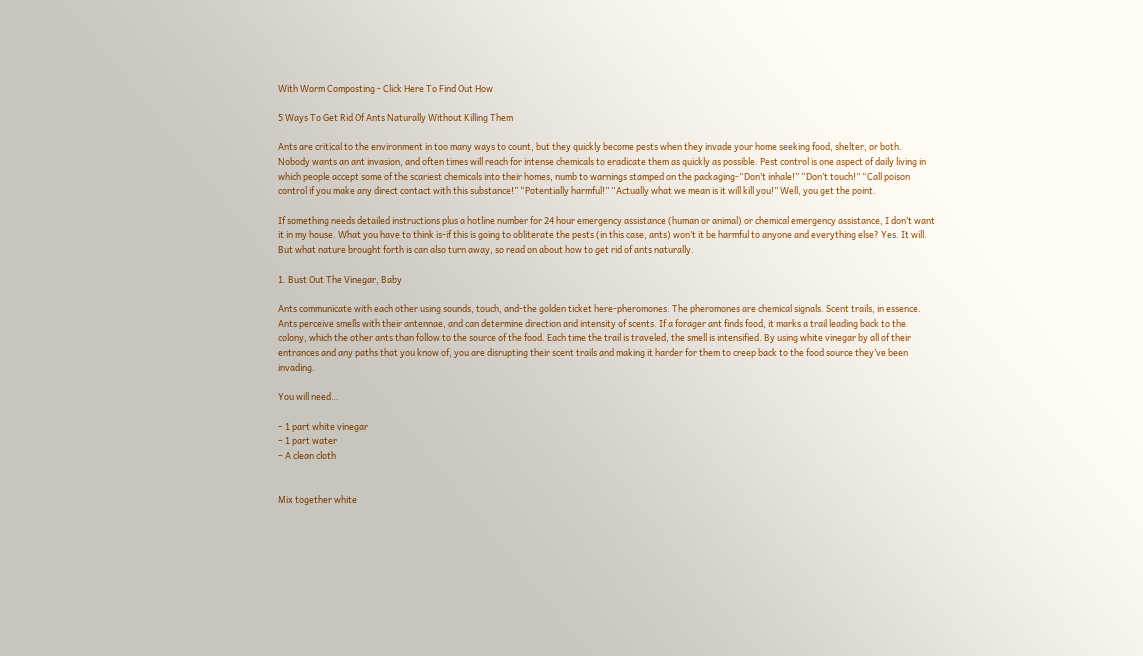With Worm Composting - Click Here To Find Out How

5 Ways To Get Rid Of Ants Naturally Without Killing Them

Ants are critical to the environment in too many ways to count, but they quickly become pests when they invade your home seeking food, shelter, or both. Nobody wants an ant invasion, and often times will reach for intense chemicals to eradicate them as quickly as possible. Pest control is one aspect of daily living in which people accept some of the scariest chemicals into their homes, numb to warnings stamped on the packaging-“Don’t inhale!” “Don’t touch!” “Call poison control if you make any direct contact with this substance!” “Potentially harmful!” “Actually what we mean is it will kill you!” Well, you get the point.

If something needs detailed instructions plus a hotline number for 24 hour emergency assistance (human or animal) or chemical emergency assistance, I don’t want it in my house. What you have to think is-if this is going to obliterate the pests (in this case, ants) won’t it be harmful to anyone and everything else? Yes. It will. But what nature brought forth is can also turn away, so read on about how to get rid of ants naturally.

1. Bust Out The Vinegar, Baby

Ants communicate with each other using sounds, touch, and-the golden ticket here-pheromones. The pheromones are chemical signals. Scent trails, in essence. Ants perceive smells with their antennae, and can determine direction and intensity of scents. If a forager ant finds food, it marks a trail leading back to the colony, which the other ants than follow to the source of the food. Each time the trail is traveled, the smell is intensified. By using white vinegar by all of their entrances and any paths that you know of, you are disrupting their scent trails and making it harder for them to creep back to the food source they’ve been invading.

You will need…

– 1 part white vinegar
– 1 part water
– A clean cloth


Mix together white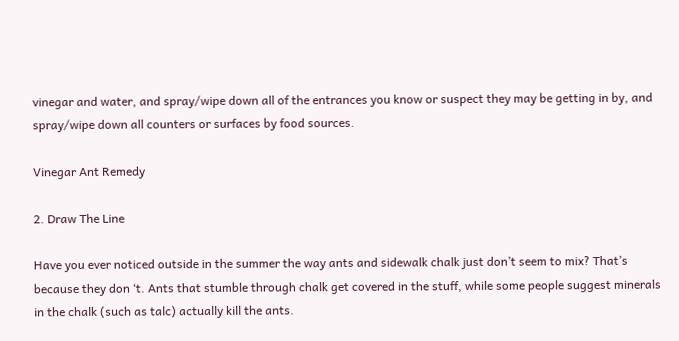vinegar and water, and spray/wipe down all of the entrances you know or suspect they may be getting in by, and spray/wipe down all counters or surfaces by food sources.

Vinegar Ant Remedy

2. Draw The Line

Have you ever noticed outside in the summer the way ants and sidewalk chalk just don’t seem to mix? That’s because they don ‘t. Ants that stumble through chalk get covered in the stuff, while some people suggest minerals in the chalk (such as talc) actually kill the ants.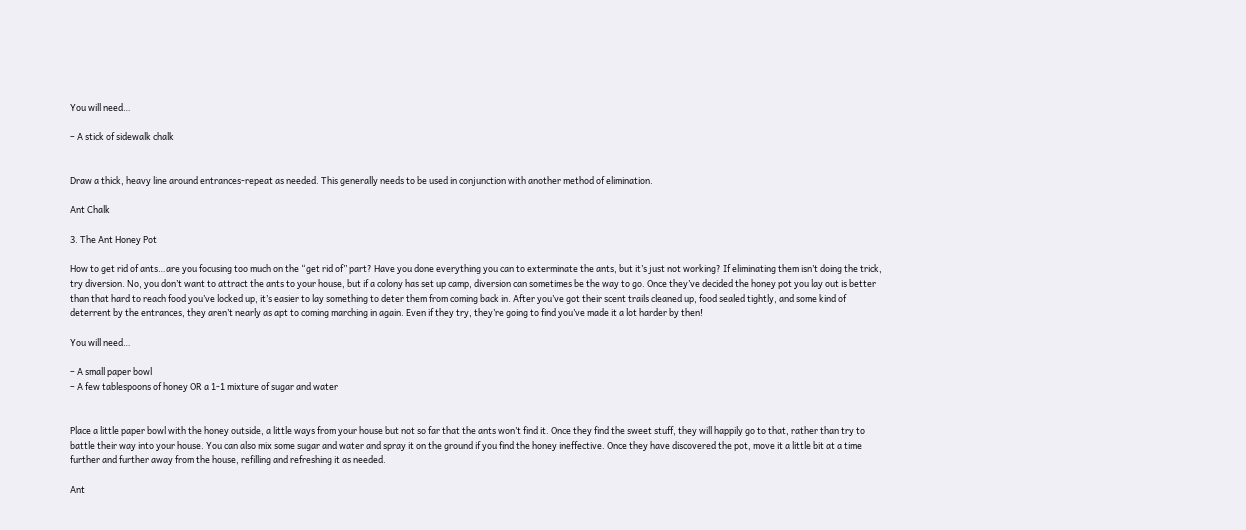You will need…

– A stick of sidewalk chalk


Draw a thick, heavy line around entrances-repeat as needed. This generally needs to be used in conjunction with another method of elimination.

Ant Chalk

3. The Ant Honey Pot

How to get rid of ants…are you focusing too much on the “get rid of” part? Have you done everything you can to exterminate the ants, but it’s just not working? If eliminating them isn’t doing the trick, try diversion. No, you don’t want to attract the ants to your house, but if a colony has set up camp, diversion can sometimes be the way to go. Once they’ve decided the honey pot you lay out is better than that hard to reach food you’ve locked up, it’s easier to lay something to deter them from coming back in. After you’ve got their scent trails cleaned up, food sealed tightly, and some kind of deterrent by the entrances, they aren’t nearly as apt to coming marching in again. Even if they try, they’re going to find you’ve made it a lot harder by then!

You will need…

– A small paper bowl
– A few tablespoons of honey OR a 1-1 mixture of sugar and water


Place a little paper bowl with the honey outside, a little ways from your house but not so far that the ants won’t find it. Once they find the sweet stuff, they will happily go to that, rather than try to battle their way into your house. You can also mix some sugar and water and spray it on the ground if you find the honey ineffective. Once they have discovered the pot, move it a little bit at a time further and further away from the house, refilling and refreshing it as needed.

Ant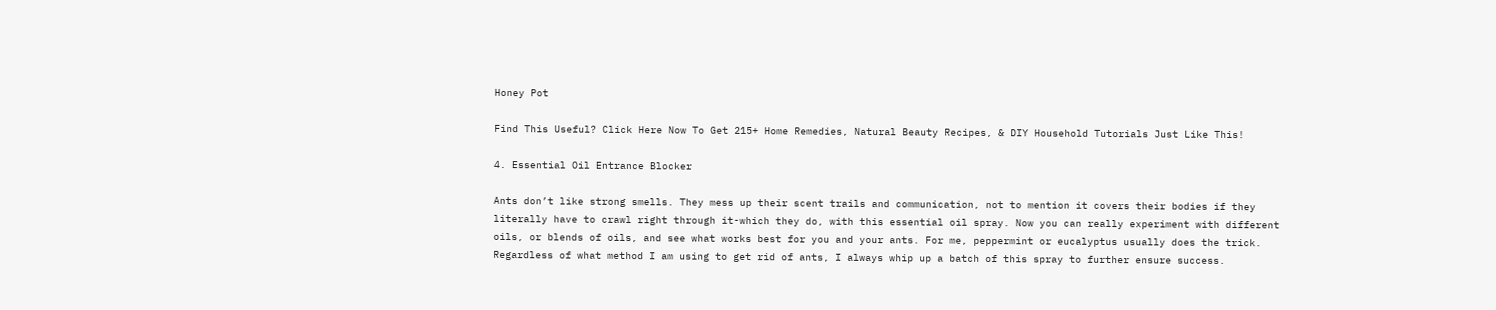Honey Pot

Find This Useful? Click Here Now To Get 215+ Home Remedies, Natural Beauty Recipes, & DIY Household Tutorials Just Like This!

4. Essential Oil Entrance Blocker

Ants don’t like strong smells. They mess up their scent trails and communication, not to mention it covers their bodies if they literally have to crawl right through it-which they do, with this essential oil spray. Now you can really experiment with different oils, or blends of oils, and see what works best for you and your ants. For me, peppermint or eucalyptus usually does the trick. Regardless of what method I am using to get rid of ants, I always whip up a batch of this spray to further ensure success.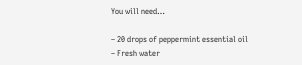You will need…

– 20 drops of peppermint essential oil
– Fresh water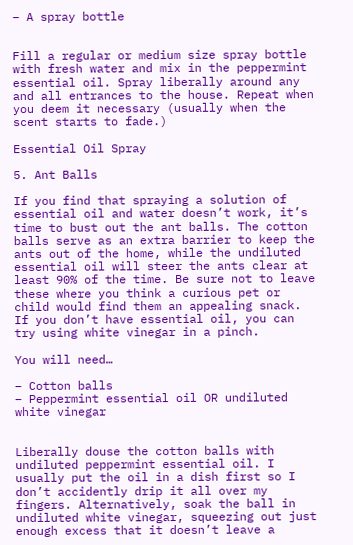– A spray bottle


Fill a regular or medium size spray bottle with fresh water and mix in the peppermint essential oil. Spray liberally around any and all entrances to the house. Repeat when you deem it necessary (usually when the scent starts to fade.)

Essential Oil Spray

5. Ant Balls

If you find that spraying a solution of essential oil and water doesn’t work, it’s time to bust out the ant balls. The cotton balls serve as an extra barrier to keep the ants out of the home, while the undiluted essential oil will steer the ants clear at least 90% of the time. Be sure not to leave these where you think a curious pet or child would find them an appealing snack. If you don’t have essential oil, you can try using white vinegar in a pinch.

You will need…

– Cotton balls
– Peppermint essential oil OR undiluted white vinegar


Liberally douse the cotton balls with undiluted peppermint essential oil. I usually put the oil in a dish first so I don’t accidently drip it all over my fingers. Alternatively, soak the ball in undiluted white vinegar, squeezing out just enough excess that it doesn’t leave a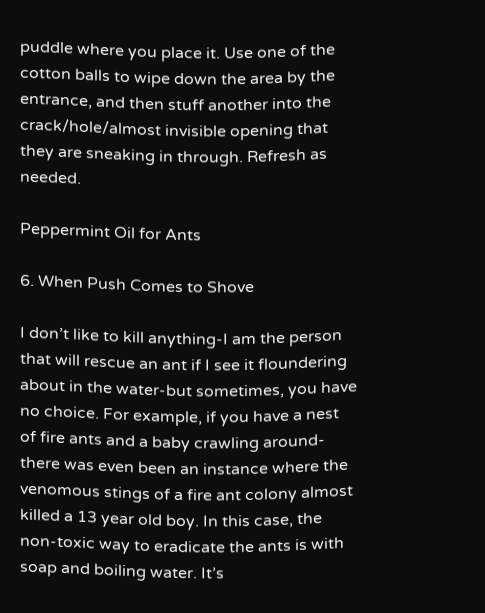puddle where you place it. Use one of the cotton balls to wipe down the area by the entrance, and then stuff another into the crack/hole/almost invisible opening that they are sneaking in through. Refresh as needed.

Peppermint Oil for Ants

6. When Push Comes to Shove

I don’t like to kill anything-I am the person that will rescue an ant if I see it floundering about in the water-but sometimes, you have no choice. For example, if you have a nest of fire ants and a baby crawling around-there was even been an instance where the venomous stings of a fire ant colony almost killed a 13 year old boy. In this case, the non-toxic way to eradicate the ants is with soap and boiling water. It’s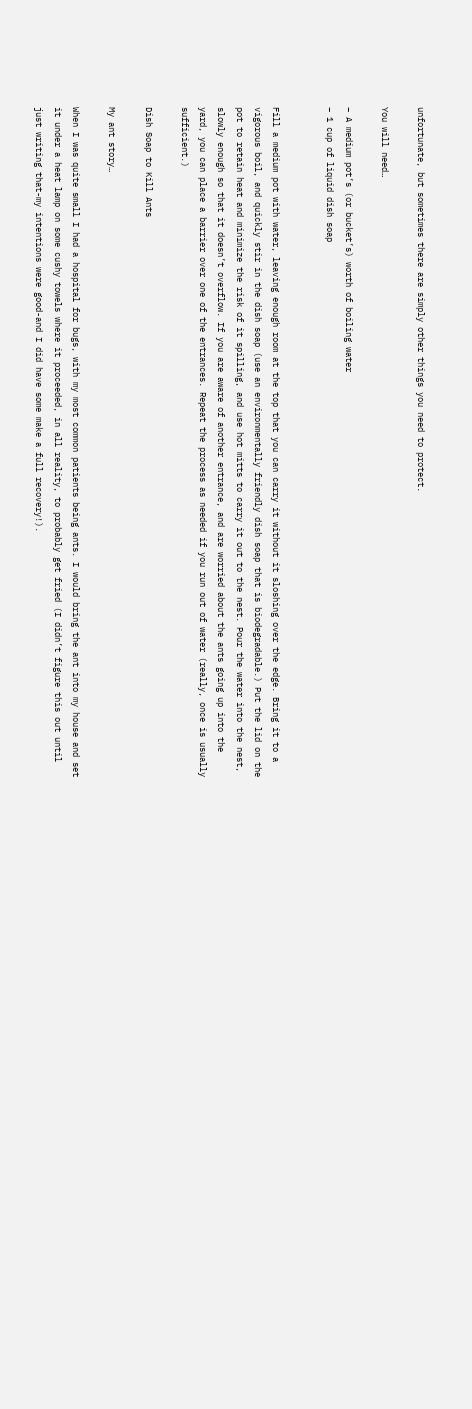unfortunate, but sometimes there are simply other things you need to protect.

You will need…

– A medium pot’s (or bucket’s) worth of boiling water
– 1 cup of liquid dish soap


Fill a medium pot with water, leaving enough room at the top that you can carry it without it sloshing over the edge. Bring it to a vigorous boil, and quickly stir in the dish soap (use an environmentally friendly dish soap that is biodegradable.) Put the lid on the pot to retain heat and minimize the risk of it spilling, and use hot mitts to carry it out to the nest. Pour the water into the nest, slowly enough so that it doesn’t overflow. If you are aware of another entrance, and are worried about the ants going up into the yard, you can place a barrier over one of the entrances. Repeat the process as needed if you run out of water (really, once is usually sufficient.)

Dish Soap to Kill Ants

My ant story…

When I was quite small I had a hospital for bugs, with my most common patients being ants. I would bring the ant into my house and set it under a heat lamp on some cushy towels where it proceeded, in all reality, to probably get fried (I didn’t figure this out until just writing that-my intentions were good-and I did have some make a full recovery!).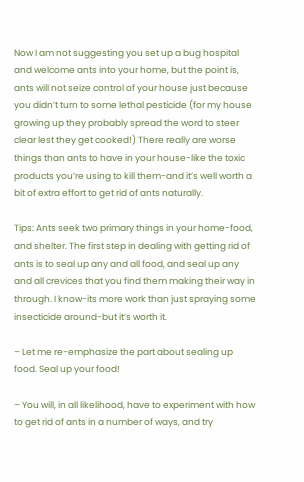Now I am not suggesting you set up a bug hospital and welcome ants into your home, but the point is, ants will not seize control of your house just because you didn’t turn to some lethal pesticide (for my house growing up they probably spread the word to steer clear lest they get cooked!) There really are worse things than ants to have in your house-like the toxic products you’re using to kill them-and it’s well worth a bit of extra effort to get rid of ants naturally.

Tips: Ants seek two primary things in your home-food, and shelter. The first step in dealing with getting rid of ants is to seal up any and all food, and seal up any and all crevices that you find them making their way in through. I know-its more work than just spraying some insecticide around-but it’s worth it.

– Let me re-emphasize the part about sealing up food. Seal up your food!

– You will, in all likelihood, have to experiment with how to get rid of ants in a number of ways, and try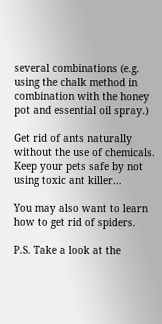several combinations (e.g. using the chalk method in combination with the honey pot and essential oil spray.)

Get rid of ants naturally without the use of chemicals. Keep your pets safe by not using toxic ant killer…

You may also want to learn how to get rid of spiders.

P.S. Take a look at the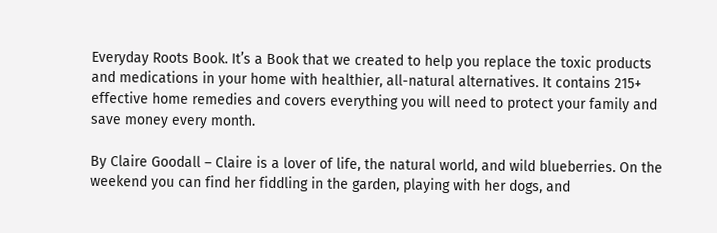Everyday Roots Book. It’s a Book that we created to help you replace the toxic products and medications in your home with healthier, all-natural alternatives. It contains 215+ effective home remedies and covers everything you will need to protect your family and save money every month.

By Claire Goodall – Claire is a lover of life, the natural world, and wild blueberries. On the weekend you can find her fiddling in the garden, playing with her dogs, and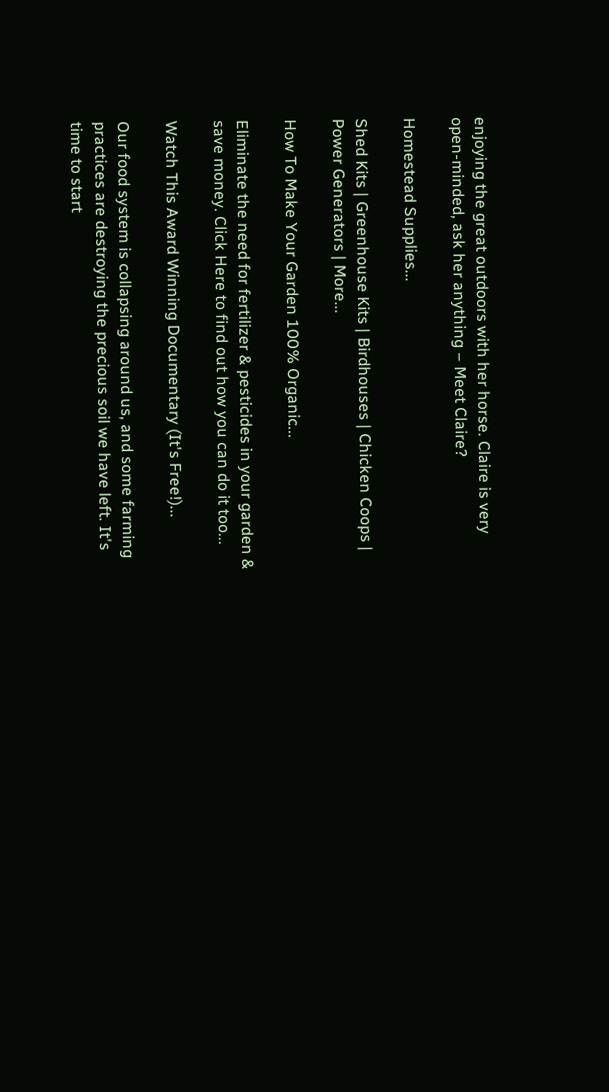enjoying the great outdoors with her horse. Claire is very open-minded, ask her anything – Meet Claire?

Homestead Supplies...

Shed Kits | Greenhouse Kits | Birdhouses | Chicken Coops | Power Generators | More...

How To Make Your Garden 100% Organic...

Eliminate the need for fertilizer & pesticides in your garden & save money. Click Here to find out how you can do it too...

Watch This Award Winning Documentary (It's Free!)...

Our food system is collapsing around us, and some farming practices are destroying the precious soil we have left. It's time to start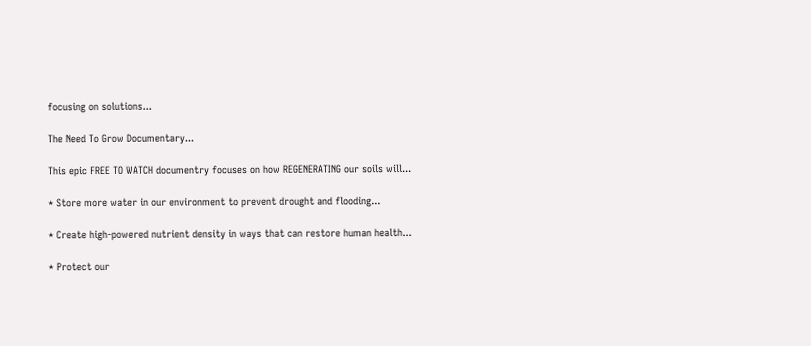focusing on solutions...

The Need To Grow Documentary...

This epic FREE TO WATCH documentry focuses on how REGENERATING our soils will...

* Store more water in our environment to prevent drought and flooding...

* Create high-powered nutrient density in ways that can restore human health...

* Protect our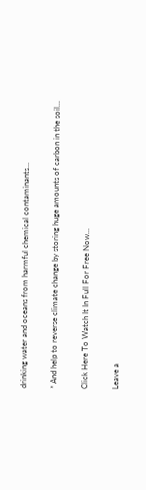drinking water and oceans from harmful chemical contaminants...

* And help to reverse climate change by storing huge amounts of carbon in the soil...

Click Here To Watch It In Full For Free Now...

Leave a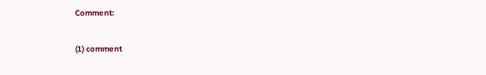Comment:

(1) comment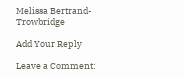Melissa Bertrand-Trowbridge

Add Your Reply

Leave a Comment: